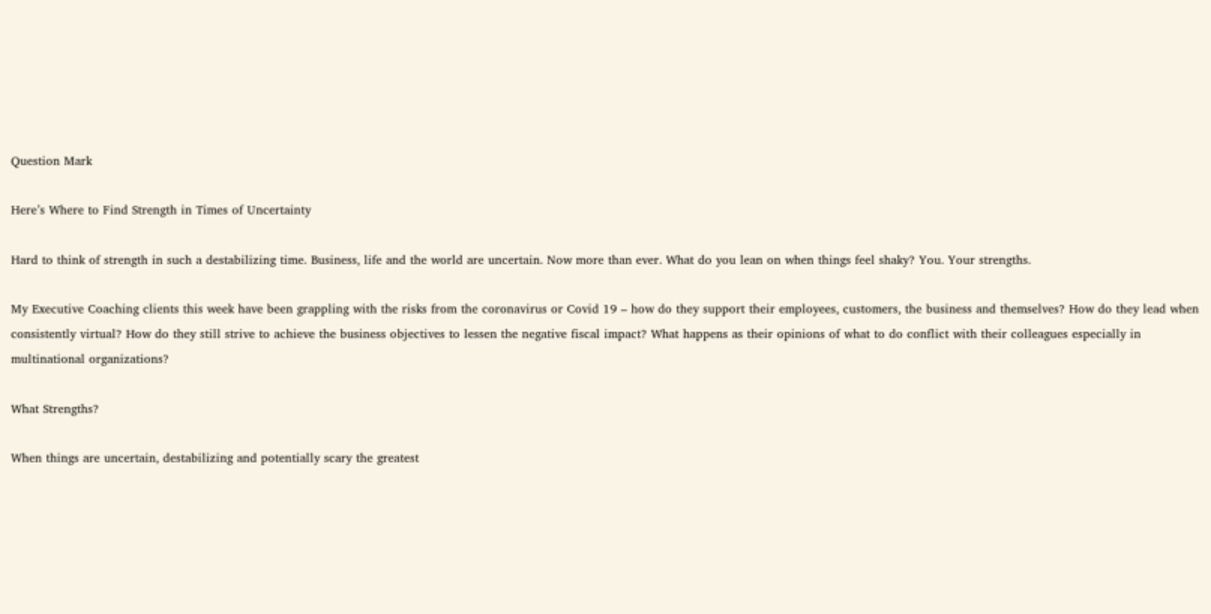Question Mark

Here’s Where to Find Strength in Times of Uncertainty

Hard to think of strength in such a destabilizing time. Business, life and the world are uncertain. Now more than ever. What do you lean on when things feel shaky? You. Your strengths.

My Executive Coaching clients this week have been grappling with the risks from the coronavirus or Covid 19 – how do they support their employees, customers, the business and themselves? How do they lead when consistently virtual? How do they still strive to achieve the business objectives to lessen the negative fiscal impact? What happens as their opinions of what to do conflict with their colleagues especially in multinational organizations?

What Strengths?

When things are uncertain, destabilizing and potentially scary the greatest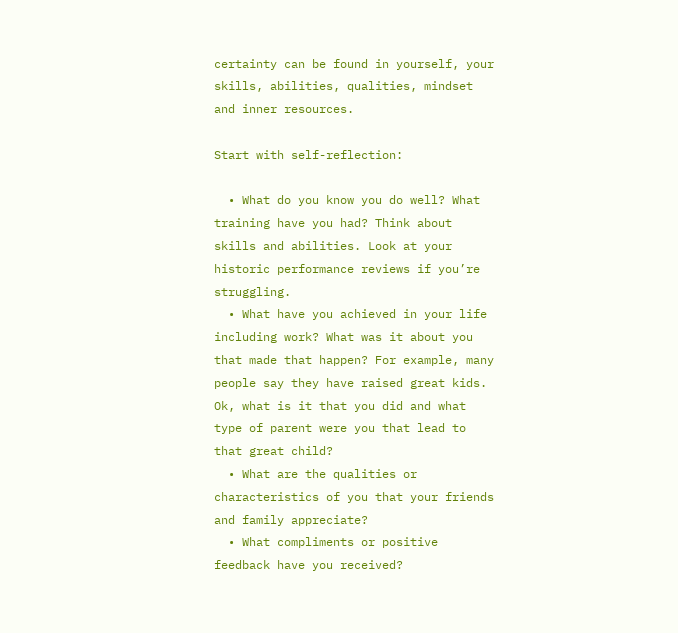certainty can be found in yourself, your skills, abilities, qualities, mindset and inner resources.

Start with self-reflection:

  • What do you know you do well? What training have you had? Think about skills and abilities. Look at your historic performance reviews if you’re struggling.
  • What have you achieved in your life including work? What was it about you that made that happen? For example, many people say they have raised great kids. Ok, what is it that you did and what type of parent were you that lead to that great child?
  • What are the qualities or characteristics of you that your friends and family appreciate?
  • What compliments or positive feedback have you received?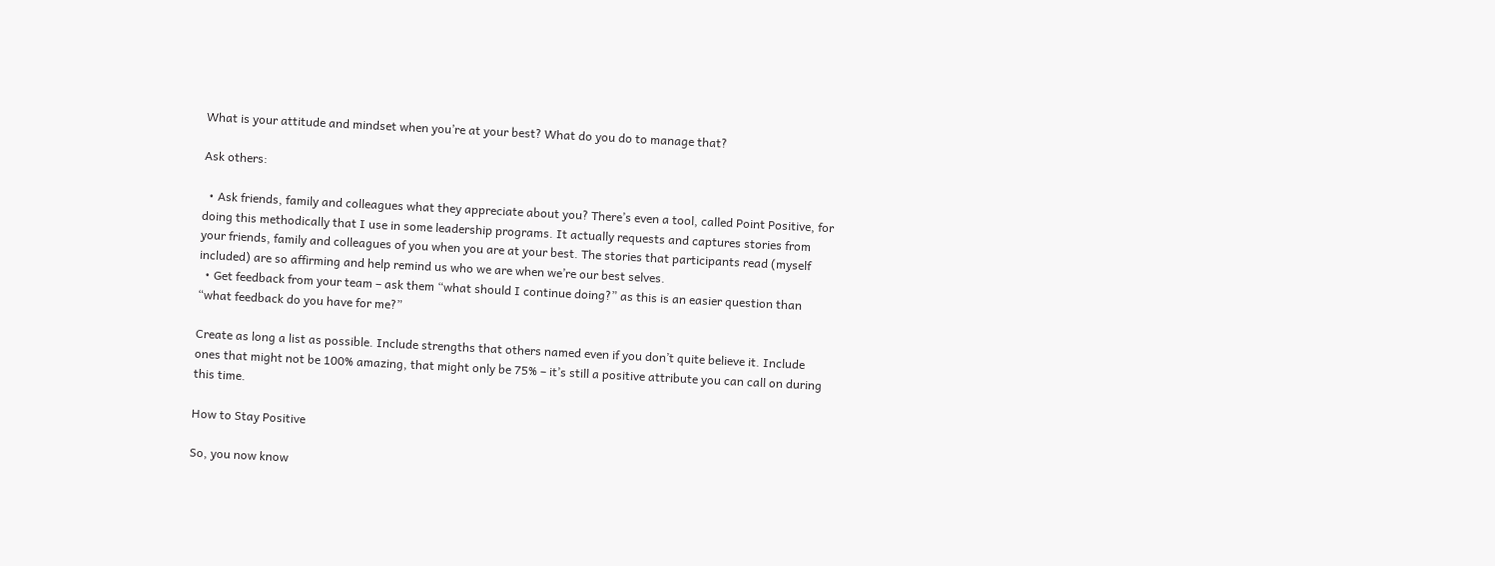What is your attitude and mindset when you’re at your best? What do you do to manage that?

Ask others:

  • Ask friends, family and colleagues what they appreciate about you? There’s even a tool, called Point Positive, for doing this methodically that I use in some leadership programs. It actually requests and captures stories from your friends, family and colleagues of you when you are at your best. The stories that participants read (myself included) are so affirming and help remind us who we are when we’re our best selves.
  • Get feedback from your team – ask them “what should I continue doing?” as this is an easier question than “what feedback do you have for me?”

Create as long a list as possible. Include strengths that others named even if you don’t quite believe it. Include ones that might not be 100% amazing, that might only be 75% – it’s still a positive attribute you can call on during this time.

How to Stay Positive

So, you now know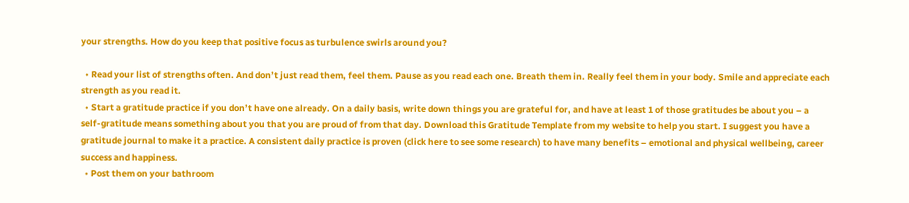your strengths. How do you keep that positive focus as turbulence swirls around you?

  • Read your list of strengths often. And don’t just read them, feel them. Pause as you read each one. Breath them in. Really feel them in your body. Smile and appreciate each strength as you read it.
  • Start a gratitude practice if you don’t have one already. On a daily basis, write down things you are grateful for, and have at least 1 of those gratitudes be about you – a self-gratitude means something about you that you are proud of from that day. Download this Gratitude Template from my website to help you start. I suggest you have a gratitude journal to make it a practice. A consistent daily practice is proven (click here to see some research) to have many benefits – emotional and physical wellbeing, career success and happiness.
  • Post them on your bathroom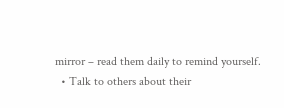mirror – read them daily to remind yourself.
  • Talk to others about their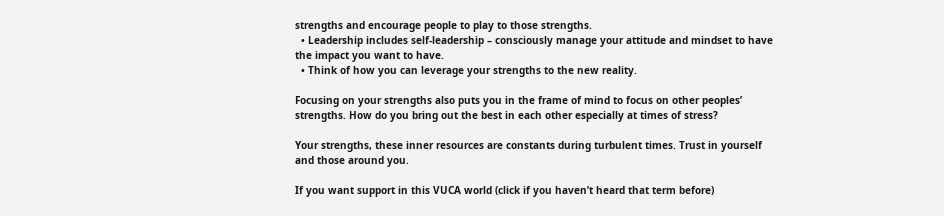strengths and encourage people to play to those strengths.
  • Leadership includes self-leadership – consciously manage your attitude and mindset to have the impact you want to have.
  • Think of how you can leverage your strengths to the new reality.

Focusing on your strengths also puts you in the frame of mind to focus on other peoples’ strengths. How do you bring out the best in each other especially at times of stress?

Your strengths, these inner resources are constants during turbulent times. Trust in yourself and those around you.

If you want support in this VUCA world (click if you haven’t heard that term before)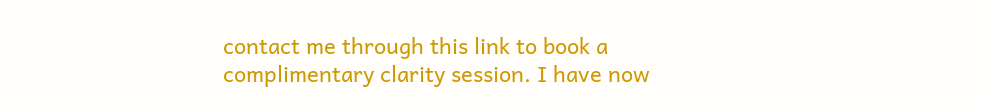contact me through this link to book a complimentary clarity session. I have now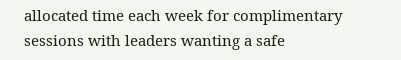allocated time each week for complimentary sessions with leaders wanting a safe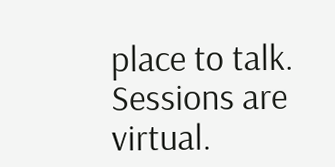place to talk. Sessions are virtual.